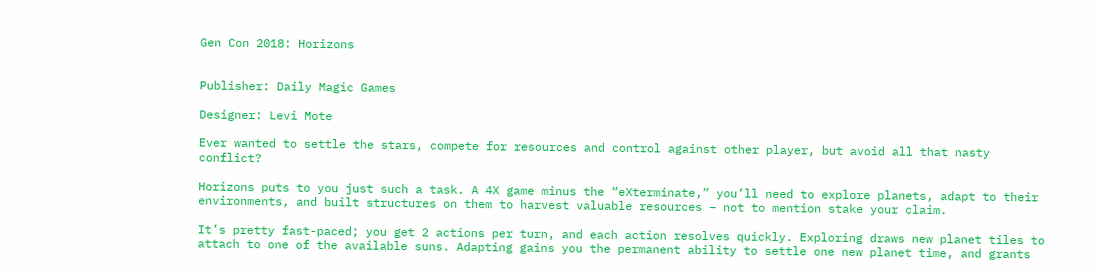Gen Con 2018: Horizons


Publisher: Daily Magic Games

Designer: Levi Mote

Ever wanted to settle the stars, compete for resources and control against other player, but avoid all that nasty conflict?

Horizons puts to you just such a task. A 4X game minus the “eXterminate,” you’ll need to explore planets, adapt to their environments, and built structures on them to harvest valuable resources – not to mention stake your claim.

It’s pretty fast-paced; you get 2 actions per turn, and each action resolves quickly. Exploring draws new planet tiles to attach to one of the available suns. Adapting gains you the permanent ability to settle one new planet time, and grants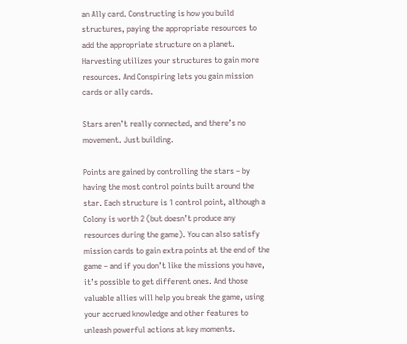an Ally card. Constructing is how you build structures, paying the appropriate resources to add the appropriate structure on a planet. Harvesting utilizes your structures to gain more resources. And Conspiring lets you gain mission cards or ally cards.

Stars aren’t really connected, and there’s no movement. Just building.

Points are gained by controlling the stars – by having the most control points built around the star. Each structure is 1 control point, although a Colony is worth 2 (but doesn’t produce any resources during the game). You can also satisfy mission cards to gain extra points at the end of the game – and if you don’t like the missions you have, it’s possible to get different ones. And those valuable allies will help you break the game, using your accrued knowledge and other features to unleash powerful actions at key moments.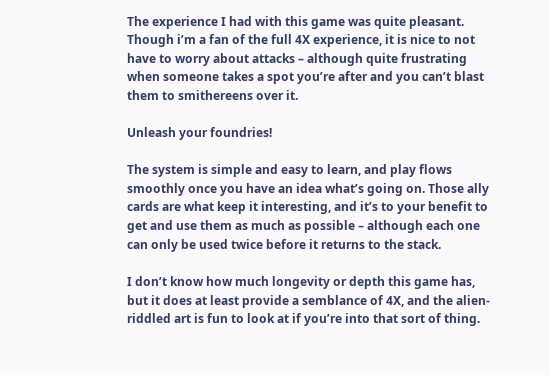The experience I had with this game was quite pleasant. Though i’m a fan of the full 4X experience, it is nice to not have to worry about attacks – although quite frustrating when someone takes a spot you’re after and you can’t blast them to smithereens over it.

Unleash your foundries!

The system is simple and easy to learn, and play flows smoothly once you have an idea what’s going on. Those ally cards are what keep it interesting, and it’s to your benefit to get and use them as much as possible – although each one can only be used twice before it returns to the stack.

I don’t know how much longevity or depth this game has, but it does at least provide a semblance of 4X, and the alien-riddled art is fun to look at if you’re into that sort of thing.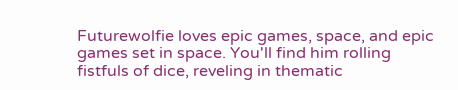Futurewolfie loves epic games, space, and epic games set in space. You'll find him rolling fistfuls of dice, reveling in thematic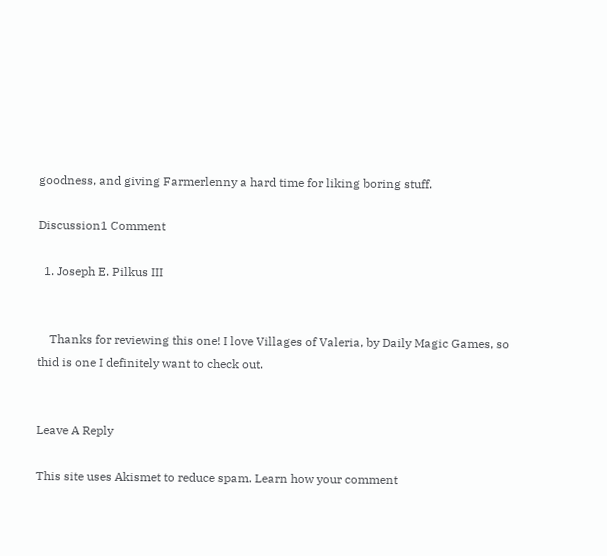goodness, and giving Farmerlenny a hard time for liking boring stuff.

Discussion1 Comment

  1. Joseph E. Pilkus III


    Thanks for reviewing this one! I love Villages of Valeria, by Daily Magic Games, so thid is one I definitely want to check out.


Leave A Reply

This site uses Akismet to reduce spam. Learn how your comment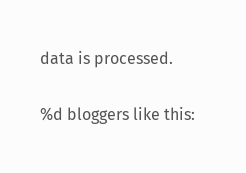data is processed.

%d bloggers like this: